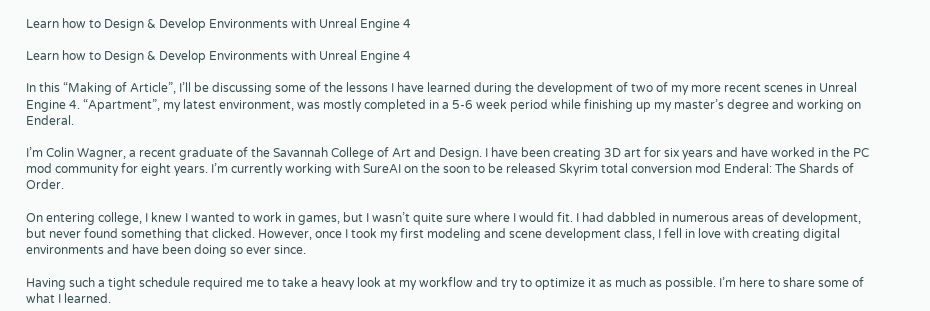Learn how to Design & Develop Environments with Unreal Engine 4

Learn how to Design & Develop Environments with Unreal Engine 4

In this “Making of Article”, I’ll be discussing some of the lessons I have learned during the development of two of my more recent scenes in Unreal Engine 4. “Apartment”, my latest environment, was mostly completed in a 5-6 week period while finishing up my master’s degree and working on Enderal.

I’m Colin Wagner, a recent graduate of the Savannah College of Art and Design. I have been creating 3D art for six years and have worked in the PC mod community for eight years. I’m currently working with SureAI on the soon to be released Skyrim total conversion mod Enderal: The Shards of Order.

On entering college, I knew I wanted to work in games, but I wasn’t quite sure where I would fit. I had dabbled in numerous areas of development, but never found something that clicked. However, once I took my first modeling and scene development class, I fell in love with creating digital environments and have been doing so ever since.

Having such a tight schedule required me to take a heavy look at my workflow and try to optimize it as much as possible. I’m here to share some of what I learned.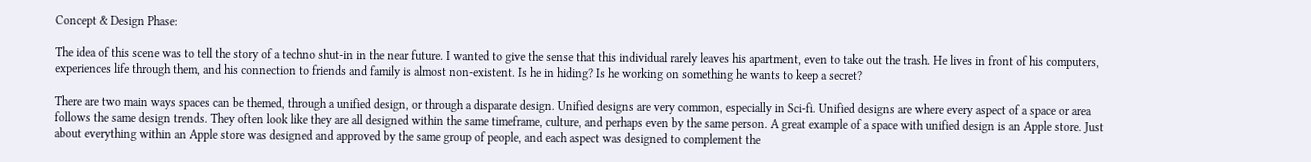Concept & Design Phase:

The idea of this scene was to tell the story of a techno shut-in in the near future. I wanted to give the sense that this individual rarely leaves his apartment, even to take out the trash. He lives in front of his computers, experiences life through them, and his connection to friends and family is almost non-existent. Is he in hiding? Is he working on something he wants to keep a secret?

There are two main ways spaces can be themed, through a unified design, or through a disparate design. Unified designs are very common, especially in Sci-fi. Unified designs are where every aspect of a space or area follows the same design trends. They often look like they are all designed within the same timeframe, culture, and perhaps even by the same person. A great example of a space with unified design is an Apple store. Just about everything within an Apple store was designed and approved by the same group of people, and each aspect was designed to complement the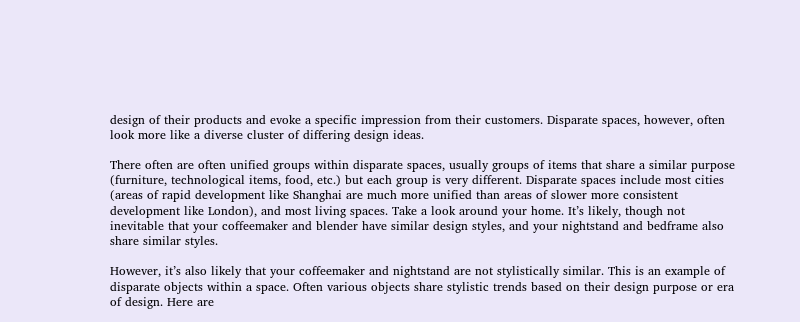design of their products and evoke a specific impression from their customers. Disparate spaces, however, often look more like a diverse cluster of differing design ideas.

There often are often unified groups within disparate spaces, usually groups of items that share a similar purpose (furniture, technological items, food, etc.) but each group is very different. Disparate spaces include most cities (areas of rapid development like Shanghai are much more unified than areas of slower more consistent development like London), and most living spaces. Take a look around your home. It’s likely, though not inevitable that your coffeemaker and blender have similar design styles, and your nightstand and bedframe also share similar styles.

However, it’s also likely that your coffeemaker and nightstand are not stylistically similar. This is an example of disparate objects within a space. Often various objects share stylistic trends based on their design purpose or era of design. Here are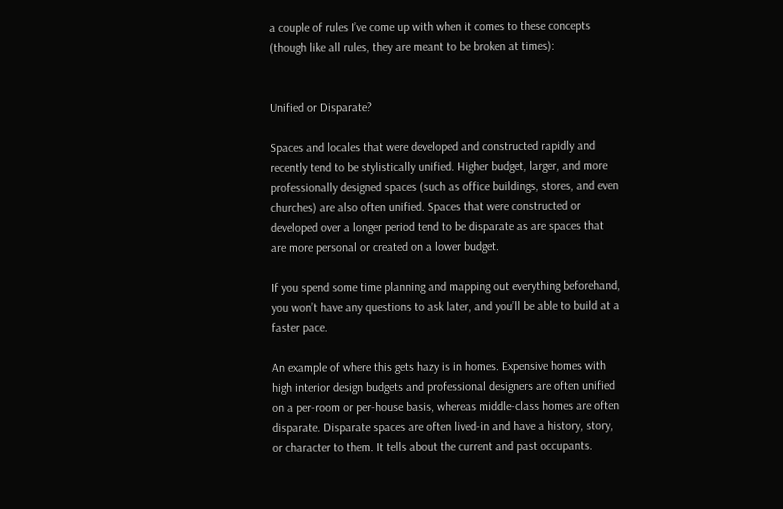a couple of rules I’ve come up with when it comes to these concepts (though like all rules, they are meant to be broken at times):


Unified or Disparate?

Spaces and locales that were developed and constructed rapidly and recently tend to be stylistically unified. Higher budget, larger, and more professionally designed spaces (such as office buildings, stores, and even churches) are also often unified. Spaces that were constructed or developed over a longer period tend to be disparate as are spaces that are more personal or created on a lower budget.

If you spend some time planning and mapping out everything beforehand, you won’t have any questions to ask later, and you’ll be able to build at a faster pace.

An example of where this gets hazy is in homes. Expensive homes with high interior design budgets and professional designers are often unified on a per-room or per-house basis, whereas middle-class homes are often disparate. Disparate spaces are often lived-in and have a history, story, or character to them. It tells about the current and past occupants.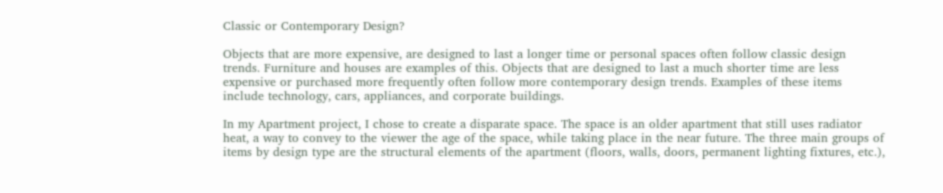Classic or Contemporary Design?

Objects that are more expensive, are designed to last a longer time or personal spaces often follow classic design trends. Furniture and houses are examples of this. Objects that are designed to last a much shorter time are less expensive or purchased more frequently often follow more contemporary design trends. Examples of these items include technology, cars, appliances, and corporate buildings.

In my Apartment project, I chose to create a disparate space. The space is an older apartment that still uses radiator heat, a way to convey to the viewer the age of the space, while taking place in the near future. The three main groups of items by design type are the structural elements of the apartment (floors, walls, doors, permanent lighting fixtures, etc.),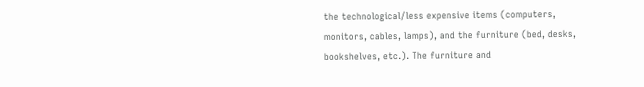the technological/less expensive items (computers, monitors, cables, lamps), and the furniture (bed, desks, bookshelves, etc.). The furniture and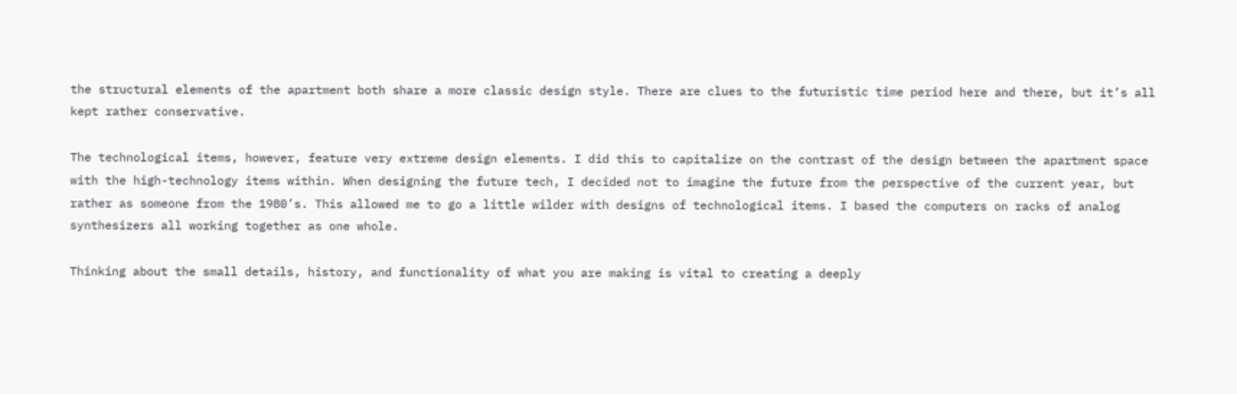the structural elements of the apartment both share a more classic design style. There are clues to the futuristic time period here and there, but it’s all kept rather conservative.

The technological items, however, feature very extreme design elements. I did this to capitalize on the contrast of the design between the apartment space with the high-technology items within. When designing the future tech, I decided not to imagine the future from the perspective of the current year, but rather as someone from the 1980’s. This allowed me to go a little wilder with designs of technological items. I based the computers on racks of analog synthesizers all working together as one whole.

Thinking about the small details, history, and functionality of what you are making is vital to creating a deeply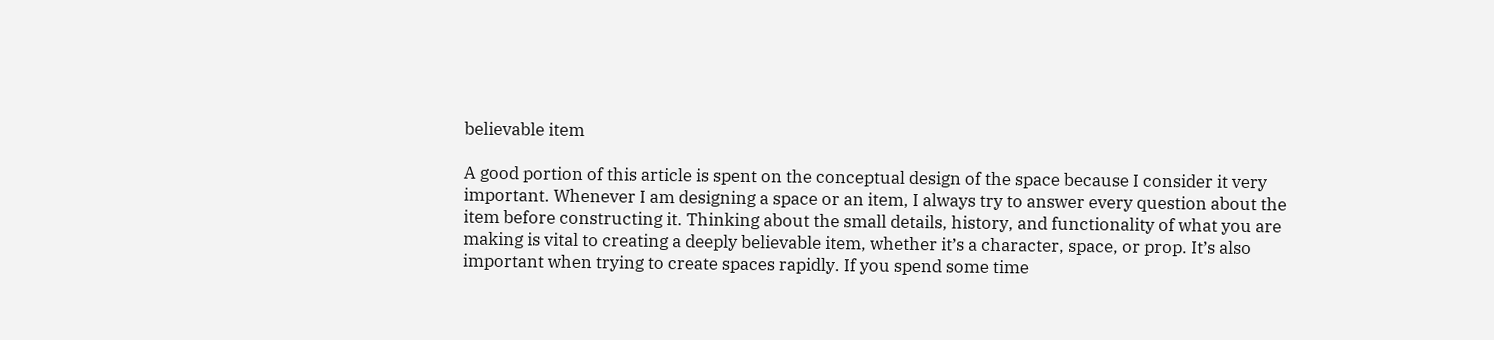believable item

A good portion of this article is spent on the conceptual design of the space because I consider it very important. Whenever I am designing a space or an item, I always try to answer every question about the item before constructing it. Thinking about the small details, history, and functionality of what you are making is vital to creating a deeply believable item, whether it’s a character, space, or prop. It’s also important when trying to create spaces rapidly. If you spend some time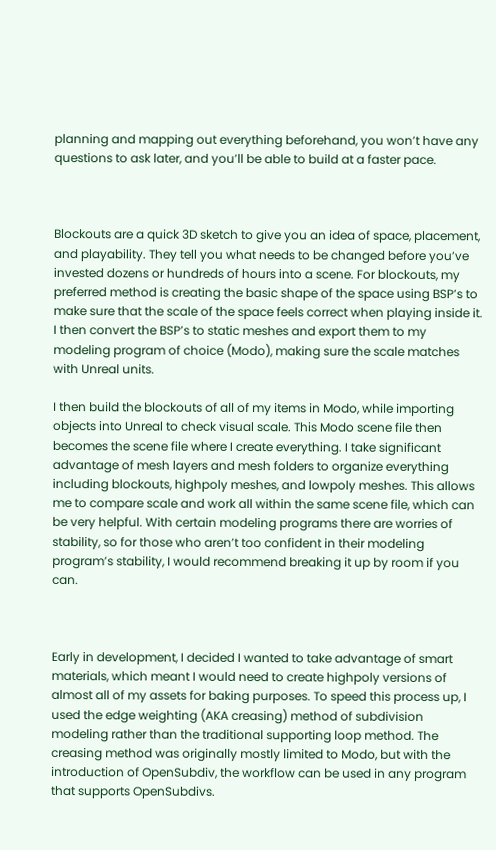planning and mapping out everything beforehand, you won’t have any questions to ask later, and you’ll be able to build at a faster pace.



Blockouts are a quick 3D sketch to give you an idea of space, placement, and playability. They tell you what needs to be changed before you’ve invested dozens or hundreds of hours into a scene. For blockouts, my preferred method is creating the basic shape of the space using BSP’s to make sure that the scale of the space feels correct when playing inside it. I then convert the BSP’s to static meshes and export them to my modeling program of choice (Modo), making sure the scale matches with Unreal units.

I then build the blockouts of all of my items in Modo, while importing objects into Unreal to check visual scale. This Modo scene file then becomes the scene file where I create everything. I take significant advantage of mesh layers and mesh folders to organize everything including blockouts, highpoly meshes, and lowpoly meshes. This allows me to compare scale and work all within the same scene file, which can be very helpful. With certain modeling programs there are worries of stability, so for those who aren’t too confident in their modeling program’s stability, I would recommend breaking it up by room if you can.



Early in development, I decided I wanted to take advantage of smart materials, which meant I would need to create highpoly versions of almost all of my assets for baking purposes. To speed this process up, I used the edge weighting (AKA creasing) method of subdivision modeling rather than the traditional supporting loop method. The creasing method was originally mostly limited to Modo, but with the introduction of OpenSubdiv, the workflow can be used in any program that supports OpenSubdivs.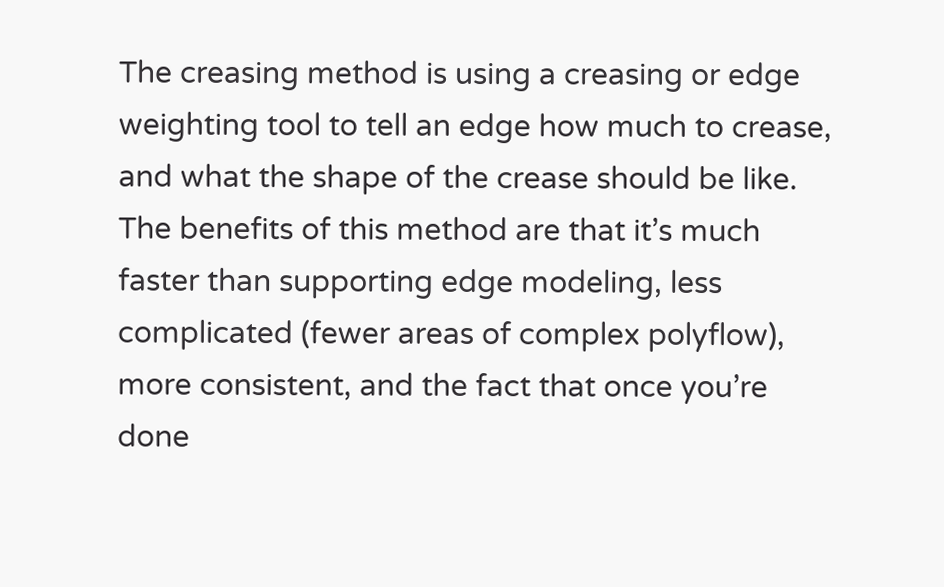The creasing method is using a creasing or edge weighting tool to tell an edge how much to crease, and what the shape of the crease should be like. The benefits of this method are that it’s much faster than supporting edge modeling, less complicated (fewer areas of complex polyflow), more consistent, and the fact that once you’re done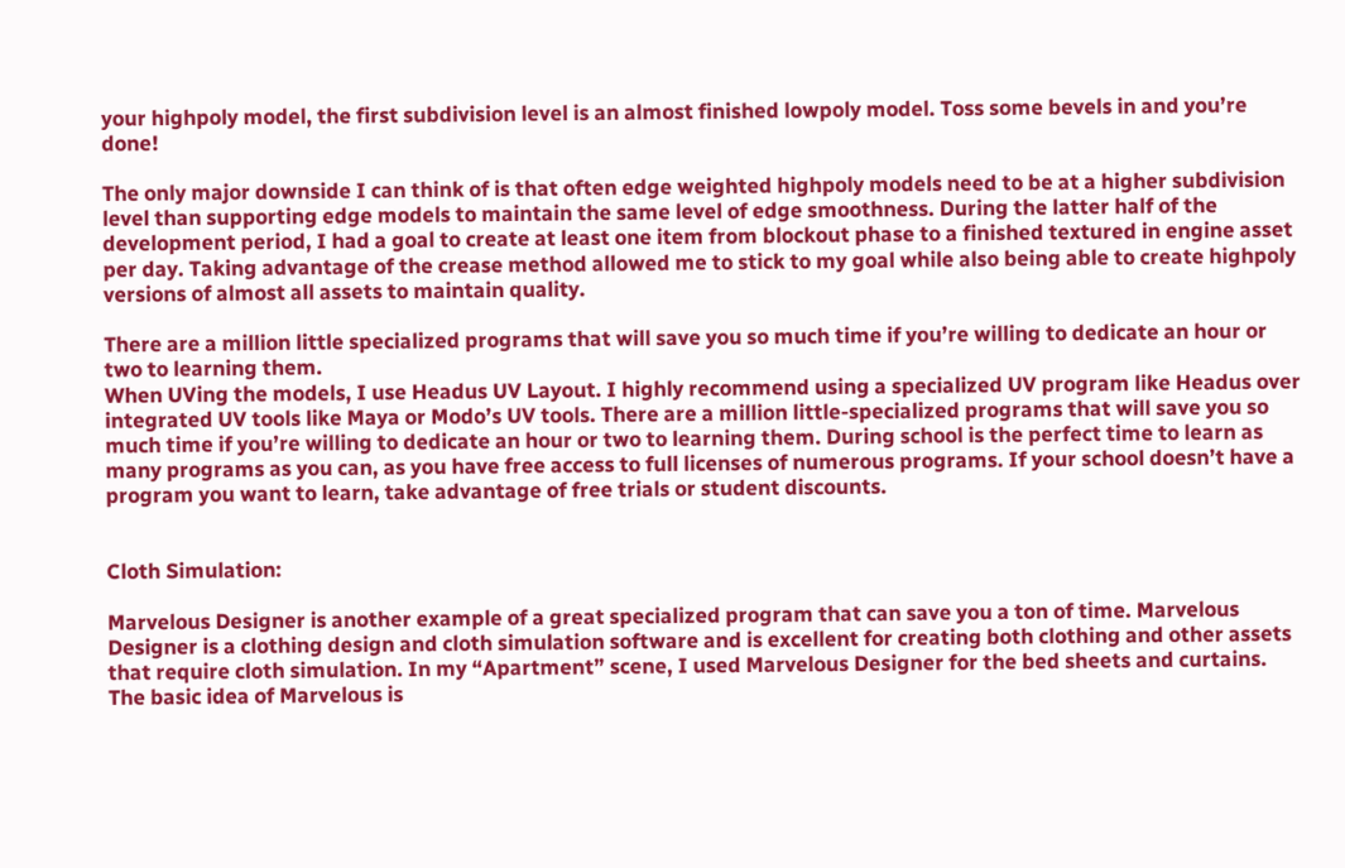your highpoly model, the first subdivision level is an almost finished lowpoly model. Toss some bevels in and you’re done!

The only major downside I can think of is that often edge weighted highpoly models need to be at a higher subdivision level than supporting edge models to maintain the same level of edge smoothness. During the latter half of the development period, I had a goal to create at least one item from blockout phase to a finished textured in engine asset per day. Taking advantage of the crease method allowed me to stick to my goal while also being able to create highpoly versions of almost all assets to maintain quality.

There are a million little specialized programs that will save you so much time if you’re willing to dedicate an hour or two to learning them.
When UVing the models, I use Headus UV Layout. I highly recommend using a specialized UV program like Headus over integrated UV tools like Maya or Modo’s UV tools. There are a million little-specialized programs that will save you so much time if you’re willing to dedicate an hour or two to learning them. During school is the perfect time to learn as many programs as you can, as you have free access to full licenses of numerous programs. If your school doesn’t have a program you want to learn, take advantage of free trials or student discounts.


Cloth Simulation:

Marvelous Designer is another example of a great specialized program that can save you a ton of time. Marvelous Designer is a clothing design and cloth simulation software and is excellent for creating both clothing and other assets that require cloth simulation. In my “Apartment” scene, I used Marvelous Designer for the bed sheets and curtains. The basic idea of Marvelous is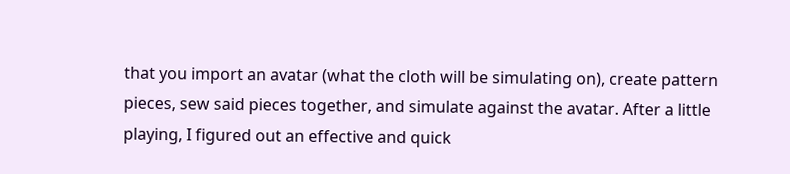that you import an avatar (what the cloth will be simulating on), create pattern pieces, sew said pieces together, and simulate against the avatar. After a little playing, I figured out an effective and quick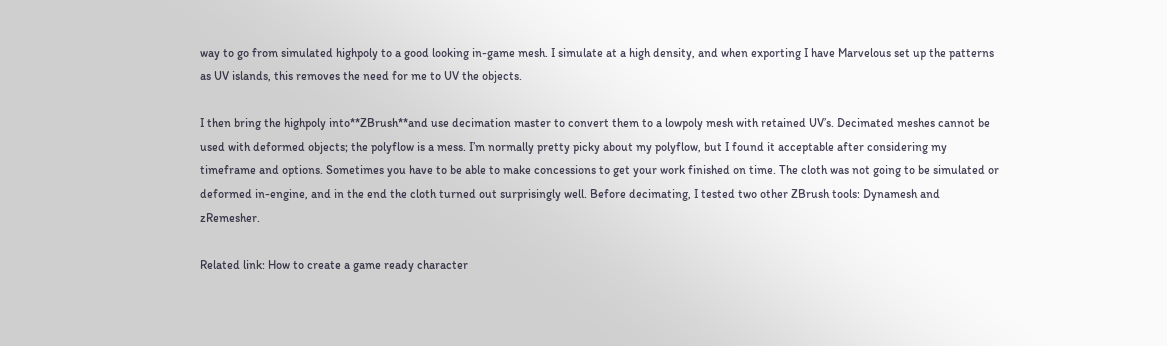way to go from simulated highpoly to a good looking in-game mesh. I simulate at a high density, and when exporting I have Marvelous set up the patterns as UV islands, this removes the need for me to UV the objects.

I then bring the highpoly into**ZBrush**and use decimation master to convert them to a lowpoly mesh with retained UV’s. Decimated meshes cannot be used with deformed objects; the polyflow is a mess. I’m normally pretty picky about my polyflow, but I found it acceptable after considering my timeframe and options. Sometimes you have to be able to make concessions to get your work finished on time. The cloth was not going to be simulated or deformed in-engine, and in the end the cloth turned out surprisingly well. Before decimating, I tested two other ZBrush tools: Dynamesh and zRemesher.

Related link: How to create a game ready character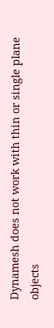Dynamesh does not work with thin or single plane objects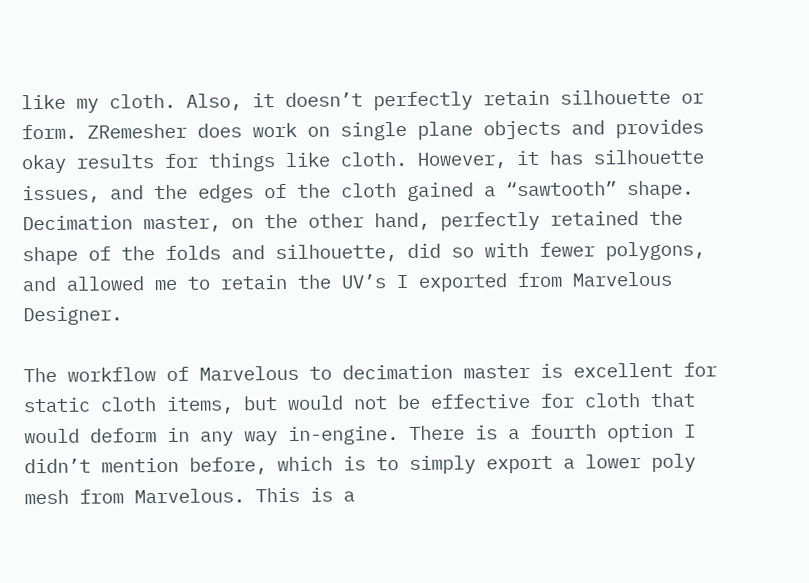like my cloth. Also, it doesn’t perfectly retain silhouette or form. ZRemesher does work on single plane objects and provides okay results for things like cloth. However, it has silhouette issues, and the edges of the cloth gained a “sawtooth” shape. Decimation master, on the other hand, perfectly retained the shape of the folds and silhouette, did so with fewer polygons, and allowed me to retain the UV’s I exported from Marvelous Designer.

The workflow of Marvelous to decimation master is excellent for static cloth items, but would not be effective for cloth that would deform in any way in-engine. There is a fourth option I didn’t mention before, which is to simply export a lower poly mesh from Marvelous. This is a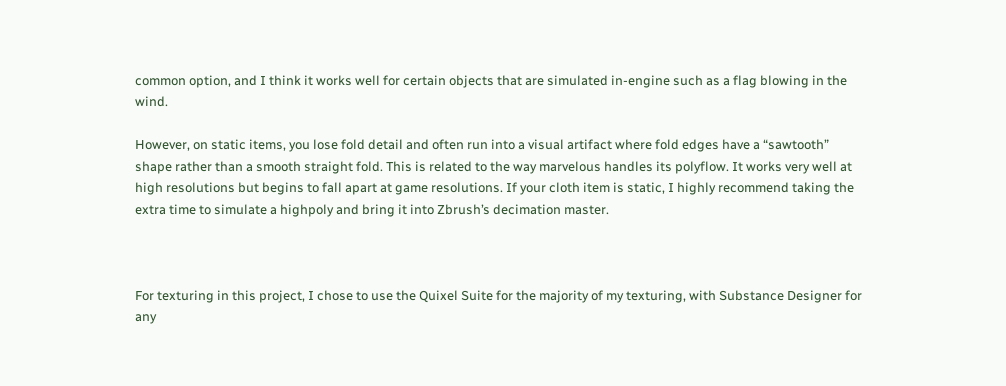common option, and I think it works well for certain objects that are simulated in-engine such as a flag blowing in the wind.

However, on static items, you lose fold detail and often run into a visual artifact where fold edges have a “sawtooth” shape rather than a smooth straight fold. This is related to the way marvelous handles its polyflow. It works very well at high resolutions but begins to fall apart at game resolutions. If your cloth item is static, I highly recommend taking the extra time to simulate a highpoly and bring it into Zbrush’s decimation master.



For texturing in this project, I chose to use the Quixel Suite for the majority of my texturing, with Substance Designer for any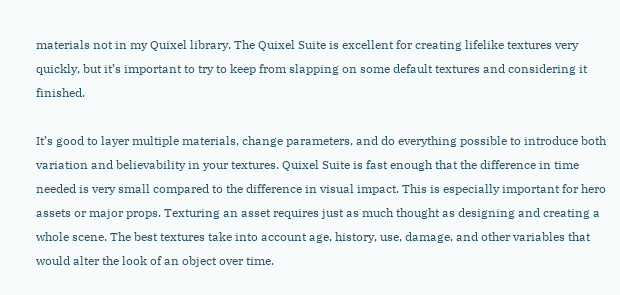materials not in my Quixel library. The Quixel Suite is excellent for creating lifelike textures very quickly, but it’s important to try to keep from slapping on some default textures and considering it finished.

It’s good to layer multiple materials, change parameters, and do everything possible to introduce both variation and believability in your textures. Quixel Suite is fast enough that the difference in time needed is very small compared to the difference in visual impact. This is especially important for hero assets or major props. Texturing an asset requires just as much thought as designing and creating a whole scene. The best textures take into account age, history, use, damage, and other variables that would alter the look of an object over time.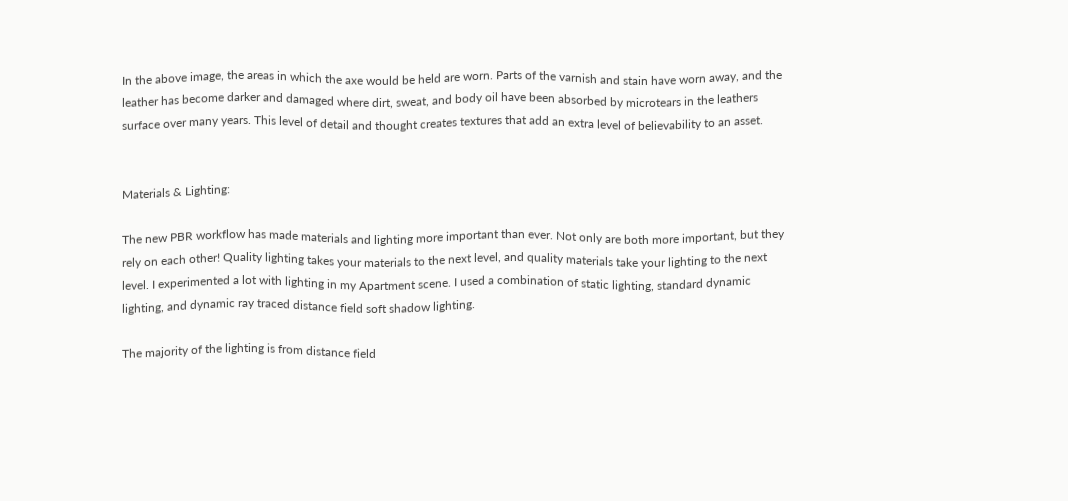In the above image, the areas in which the axe would be held are worn. Parts of the varnish and stain have worn away, and the leather has become darker and damaged where dirt, sweat, and body oil have been absorbed by microtears in the leathers surface over many years. This level of detail and thought creates textures that add an extra level of believability to an asset.


Materials & Lighting:

The new PBR workflow has made materials and lighting more important than ever. Not only are both more important, but they rely on each other! Quality lighting takes your materials to the next level, and quality materials take your lighting to the next level. I experimented a lot with lighting in my Apartment scene. I used a combination of static lighting, standard dynamic lighting, and dynamic ray traced distance field soft shadow lighting.

The majority of the lighting is from distance field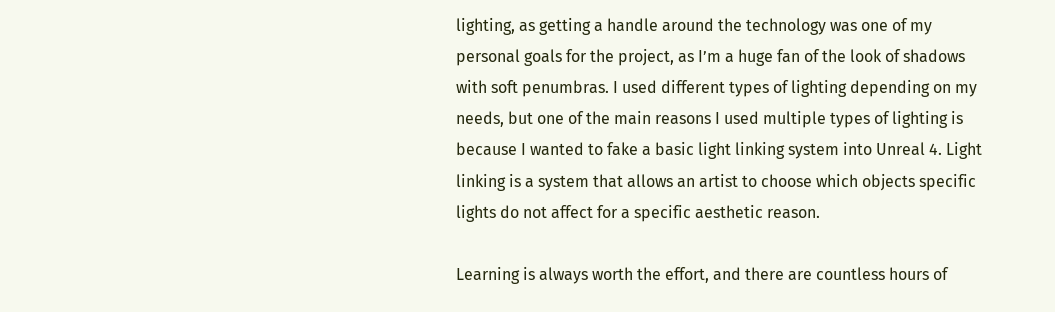lighting, as getting a handle around the technology was one of my personal goals for the project, as I’m a huge fan of the look of shadows with soft penumbras. I used different types of lighting depending on my needs, but one of the main reasons I used multiple types of lighting is because I wanted to fake a basic light linking system into Unreal 4. Light linking is a system that allows an artist to choose which objects specific lights do not affect for a specific aesthetic reason.

Learning is always worth the effort, and there are countless hours of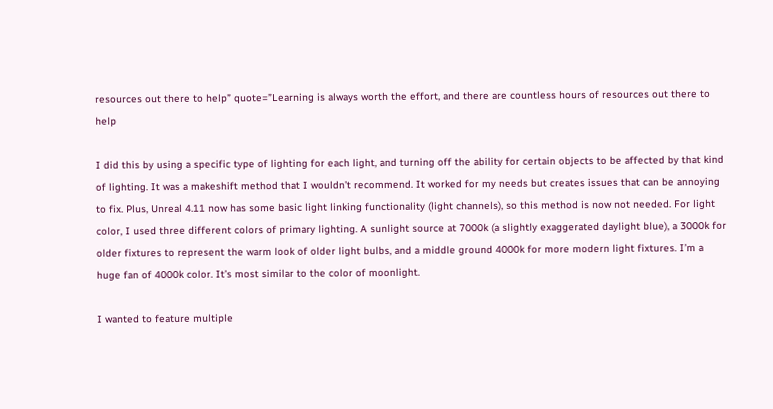resources out there to help” quote=”Learning is always worth the effort, and there are countless hours of resources out there to help

I did this by using a specific type of lighting for each light, and turning off the ability for certain objects to be affected by that kind of lighting. It was a makeshift method that I wouldn’t recommend. It worked for my needs but creates issues that can be annoying to fix. Plus, Unreal 4.11 now has some basic light linking functionality (light channels), so this method is now not needed. For light color, I used three different colors of primary lighting. A sunlight source at 7000k (a slightly exaggerated daylight blue), a 3000k for older fixtures to represent the warm look of older light bulbs, and a middle ground 4000k for more modern light fixtures. I’m a huge fan of 4000k color. It’s most similar to the color of moonlight.

I wanted to feature multiple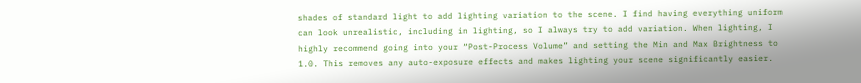shades of standard light to add lighting variation to the scene. I find having everything uniform can look unrealistic, including in lighting, so I always try to add variation. When lighting, I highly recommend going into your “Post-Process Volume” and setting the Min and Max Brightness to 1.0. This removes any auto-exposure effects and makes lighting your scene significantly easier.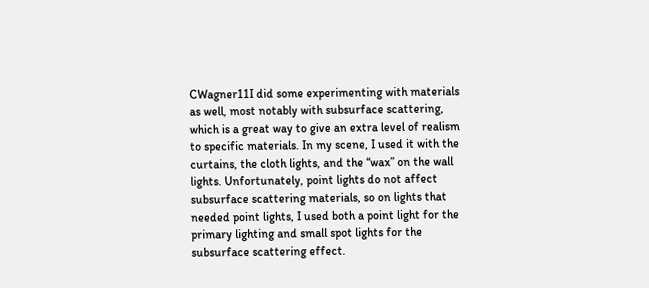CWagner11I did some experimenting with materials as well, most notably with subsurface scattering, which is a great way to give an extra level of realism to specific materials. In my scene, I used it with the curtains, the cloth lights, and the “wax” on the wall lights. Unfortunately, point lights do not affect subsurface scattering materials, so on lights that needed point lights, I used both a point light for the primary lighting and small spot lights for the subsurface scattering effect.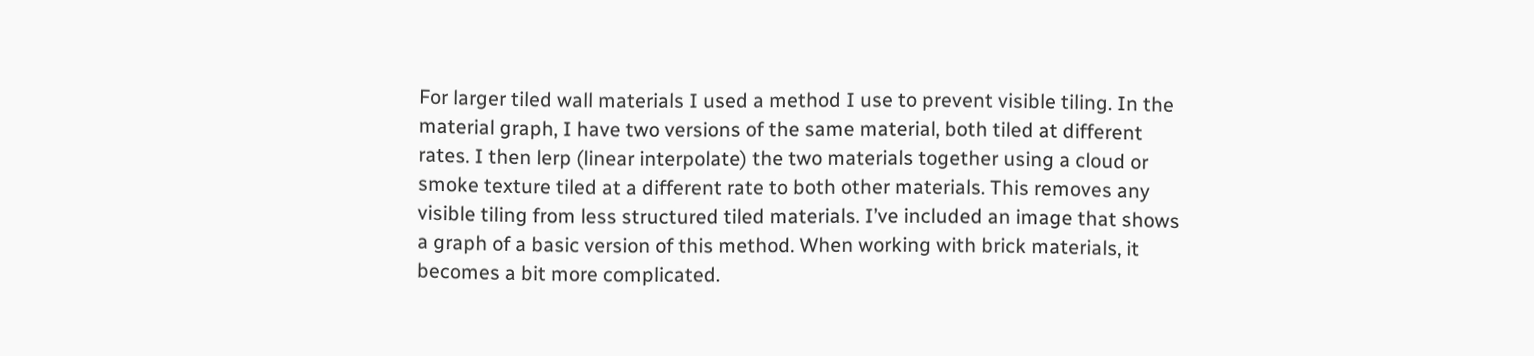For larger tiled wall materials I used a method I use to prevent visible tiling. In the material graph, I have two versions of the same material, both tiled at different rates. I then lerp (linear interpolate) the two materials together using a cloud or smoke texture tiled at a different rate to both other materials. This removes any visible tiling from less structured tiled materials. I’ve included an image that shows a graph of a basic version of this method. When working with brick materials, it becomes a bit more complicated.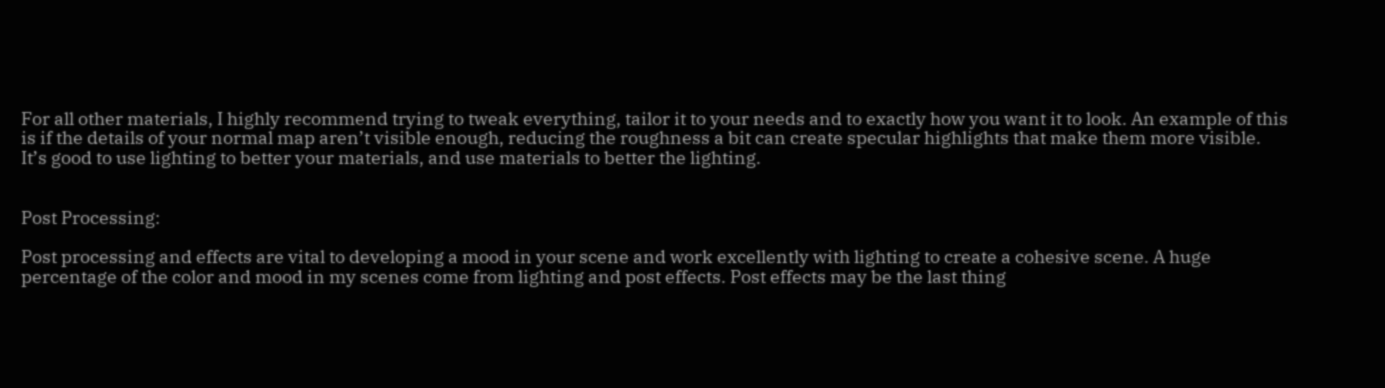For all other materials, I highly recommend trying to tweak everything, tailor it to your needs and to exactly how you want it to look. An example of this is if the details of your normal map aren’t visible enough, reducing the roughness a bit can create specular highlights that make them more visible. It’s good to use lighting to better your materials, and use materials to better the lighting.


Post Processing:

Post processing and effects are vital to developing a mood in your scene and work excellently with lighting to create a cohesive scene. A huge percentage of the color and mood in my scenes come from lighting and post effects. Post effects may be the last thing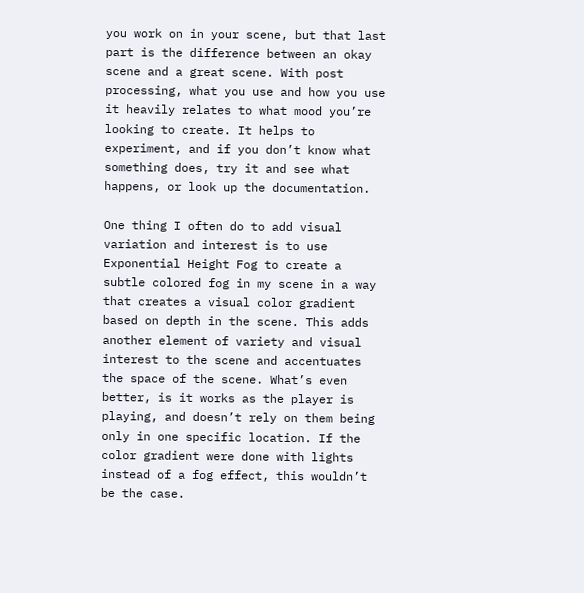you work on in your scene, but that last part is the difference between an okay scene and a great scene. With post processing, what you use and how you use it heavily relates to what mood you’re looking to create. It helps to experiment, and if you don’t know what something does, try it and see what happens, or look up the documentation.

One thing I often do to add visual variation and interest is to use Exponential Height Fog to create a subtle colored fog in my scene in a way that creates a visual color gradient based on depth in the scene. This adds another element of variety and visual interest to the scene and accentuates the space of the scene. What’s even better, is it works as the player is playing, and doesn’t rely on them being only in one specific location. If the color gradient were done with lights instead of a fog effect, this wouldn’t be the case.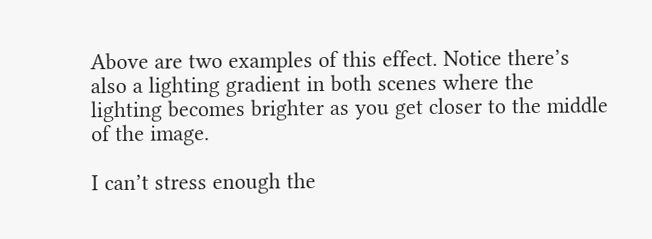Above are two examples of this effect. Notice there’s also a lighting gradient in both scenes where the lighting becomes brighter as you get closer to the middle of the image.

I can’t stress enough the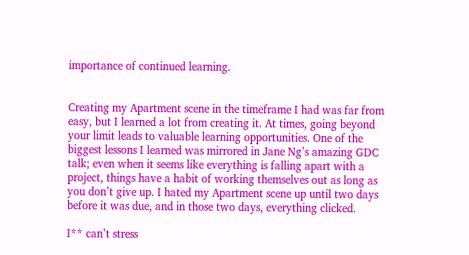importance of continued learning.


Creating my Apartment scene in the timeframe I had was far from easy, but I learned a lot from creating it. At times, going beyond your limit leads to valuable learning opportunities. One of the biggest lessons I learned was mirrored in Jane Ng’s amazing GDC talk; even when it seems like everything is falling apart with a project, things have a habit of working themselves out as long as you don’t give up. I hated my Apartment scene up until two days before it was due, and in those two days, everything clicked.

I** can’t stress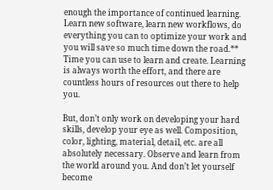enough the importance of continued learning. Learn new software, learn new workflows, do everything you can to optimize your work and you will save so much time down the road.** Time you can use to learn and create. Learning is always worth the effort, and there are countless hours of resources out there to help you.

But, don’t only work on developing your hard skills, develop your eye as well. Composition, color, lighting, material, detail, etc. are all absolutely necessary. Observe and learn from the world around you. And don’t let yourself become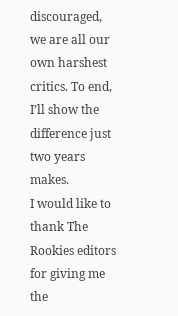discouraged, we are all our own harshest critics. To end, I’ll show the difference just two years makes.
I would like to thank The Rookies editors for giving me the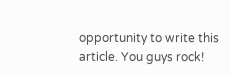opportunity to write this article. You guys rock!